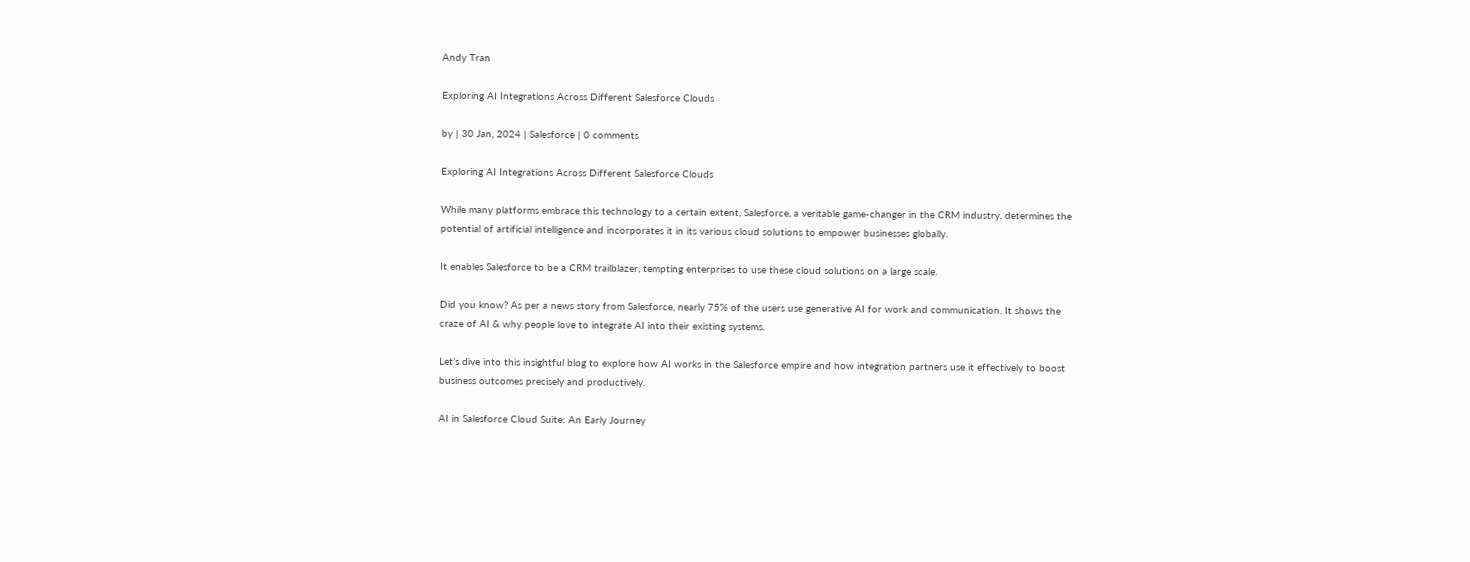Andy Tran

Exploring AI Integrations Across Different Salesforce Clouds

by | 30 Jan, 2024 | Salesforce | 0 comments

Exploring AI Integrations Across Different Salesforce Clouds

While many platforms embrace this technology to a certain extent, Salesforce, a veritable game-changer in the CRM industry, determines the potential of artificial intelligence and incorporates it in its various cloud solutions to empower businesses globally.

It enables Salesforce to be a CRM trailblazer, tempting enterprises to use these cloud solutions on a large scale.

Did you know? As per a news story from Salesforce, nearly 75% of the users use generative AI for work and communication. It shows the craze of AI & why people love to integrate AI into their existing systems.

Let’s dive into this insightful blog to explore how AI works in the Salesforce empire and how integration partners use it effectively to boost business outcomes precisely and productively.

AI in Salesforce Cloud Suite: An Early Journey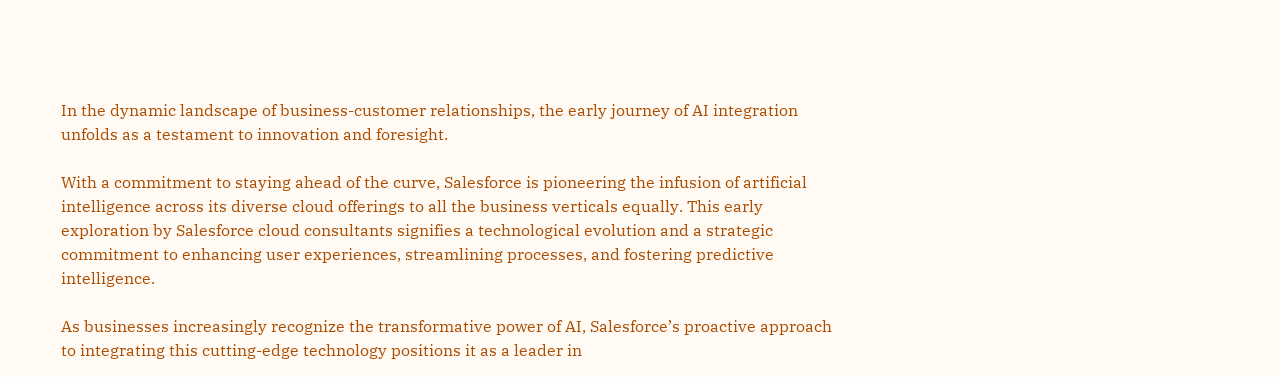In the dynamic landscape of business-customer relationships, the early journey of AI integration unfolds as a testament to innovation and foresight.

With a commitment to staying ahead of the curve, Salesforce is pioneering the infusion of artificial intelligence across its diverse cloud offerings to all the business verticals equally. This early exploration by Salesforce cloud consultants signifies a technological evolution and a strategic commitment to enhancing user experiences, streamlining processes, and fostering predictive intelligence.

As businesses increasingly recognize the transformative power of AI, Salesforce’s proactive approach to integrating this cutting-edge technology positions it as a leader in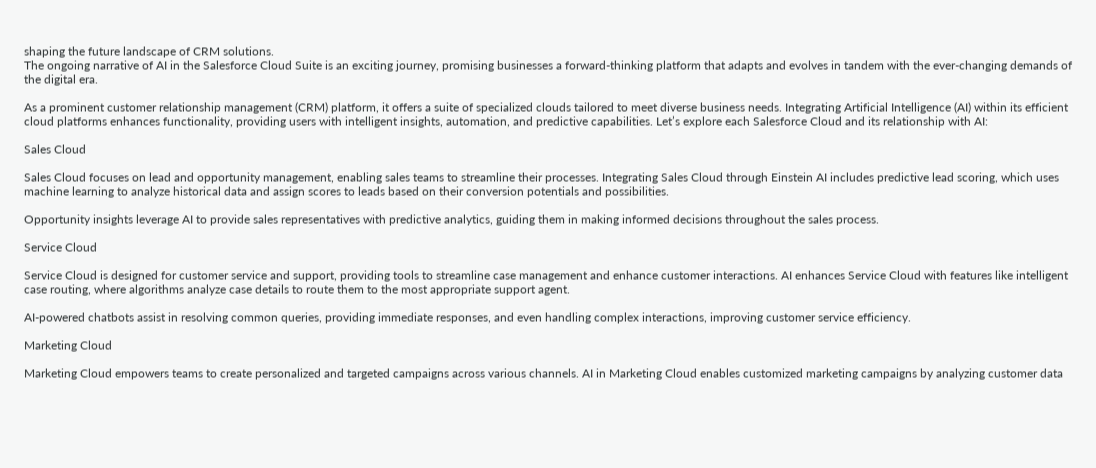shaping the future landscape of CRM solutions.
The ongoing narrative of AI in the Salesforce Cloud Suite is an exciting journey, promising businesses a forward-thinking platform that adapts and evolves in tandem with the ever-changing demands of the digital era.

As a prominent customer relationship management (CRM) platform, it offers a suite of specialized clouds tailored to meet diverse business needs. Integrating Artificial Intelligence (AI) within its efficient cloud platforms enhances functionality, providing users with intelligent insights, automation, and predictive capabilities. Let’s explore each Salesforce Cloud and its relationship with AI:

Sales Cloud

Sales Cloud focuses on lead and opportunity management, enabling sales teams to streamline their processes. Integrating Sales Cloud through Einstein AI includes predictive lead scoring, which uses machine learning to analyze historical data and assign scores to leads based on their conversion potentials and possibilities.

Opportunity insights leverage AI to provide sales representatives with predictive analytics, guiding them in making informed decisions throughout the sales process.

Service Cloud

Service Cloud is designed for customer service and support, providing tools to streamline case management and enhance customer interactions. AI enhances Service Cloud with features like intelligent case routing, where algorithms analyze case details to route them to the most appropriate support agent.

AI-powered chatbots assist in resolving common queries, providing immediate responses, and even handling complex interactions, improving customer service efficiency.

Marketing Cloud

Marketing Cloud empowers teams to create personalized and targeted campaigns across various channels. AI in Marketing Cloud enables customized marketing campaigns by analyzing customer data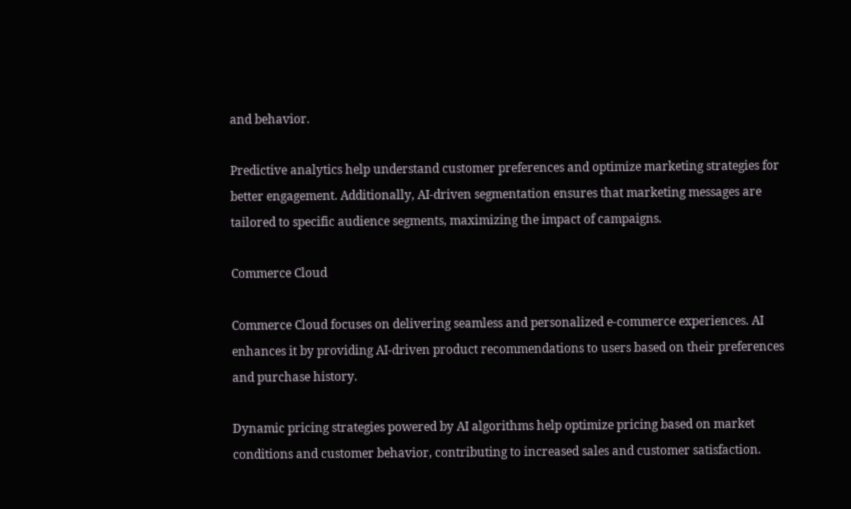and behavior.

Predictive analytics help understand customer preferences and optimize marketing strategies for better engagement. Additionally, AI-driven segmentation ensures that marketing messages are tailored to specific audience segments, maximizing the impact of campaigns.

Commerce Cloud

Commerce Cloud focuses on delivering seamless and personalized e-commerce experiences. AI enhances it by providing AI-driven product recommendations to users based on their preferences and purchase history.

Dynamic pricing strategies powered by AI algorithms help optimize pricing based on market conditions and customer behavior, contributing to increased sales and customer satisfaction.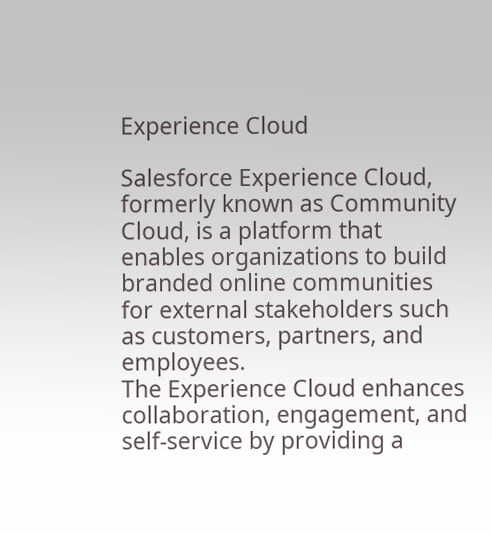Experience Cloud

Salesforce Experience Cloud, formerly known as Community Cloud, is a platform that enables organizations to build branded online communities for external stakeholders such as customers, partners, and employees.
The Experience Cloud enhances collaboration, engagement, and self-service by providing a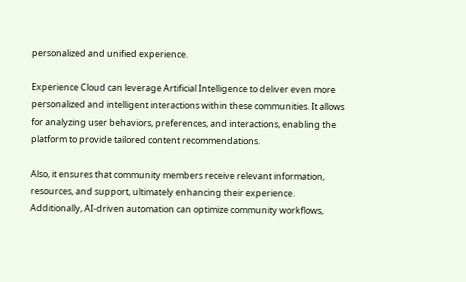personalized and unified experience.

Experience Cloud can leverage Artificial Intelligence to deliver even more personalized and intelligent interactions within these communities. It allows for analyzing user behaviors, preferences, and interactions, enabling the platform to provide tailored content recommendations.

Also, it ensures that community members receive relevant information, resources, and support, ultimately enhancing their experience. Additionally, AI-driven automation can optimize community workflows,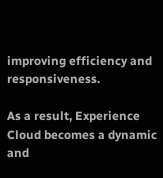improving efficiency and responsiveness.

As a result, Experience Cloud becomes a dynamic and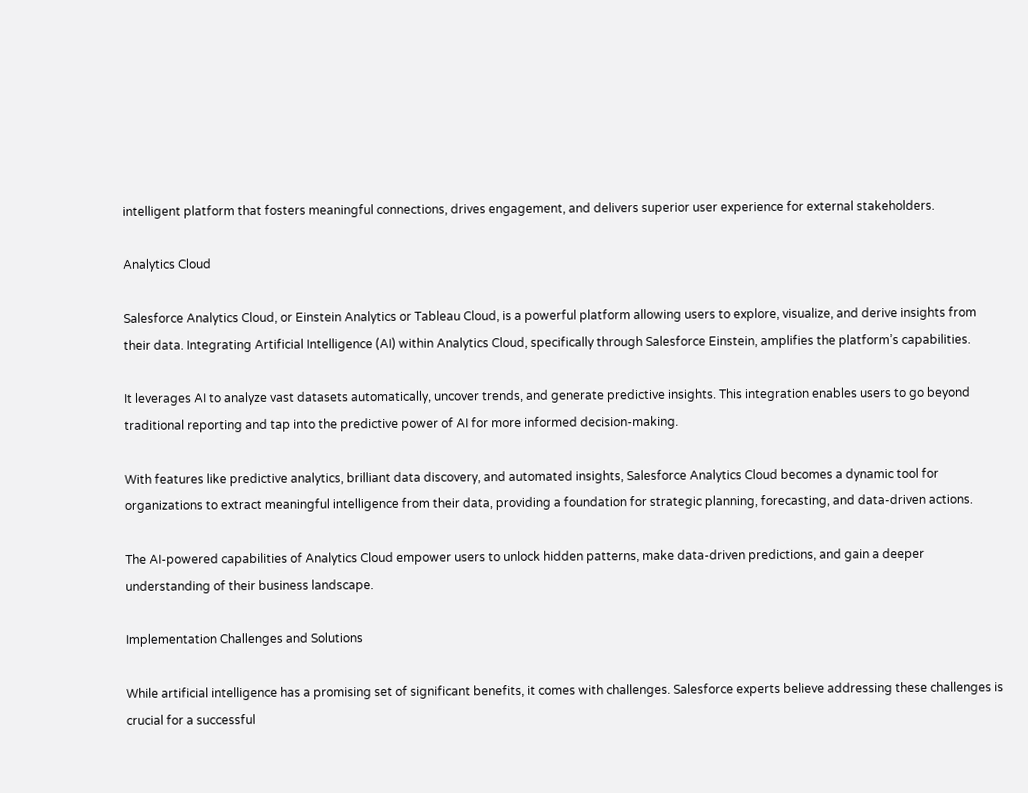intelligent platform that fosters meaningful connections, drives engagement, and delivers superior user experience for external stakeholders.

Analytics Cloud

Salesforce Analytics Cloud, or Einstein Analytics or Tableau Cloud, is a powerful platform allowing users to explore, visualize, and derive insights from their data. Integrating Artificial Intelligence (AI) within Analytics Cloud, specifically through Salesforce Einstein, amplifies the platform’s capabilities.

It leverages AI to analyze vast datasets automatically, uncover trends, and generate predictive insights. This integration enables users to go beyond traditional reporting and tap into the predictive power of AI for more informed decision-making.

With features like predictive analytics, brilliant data discovery, and automated insights, Salesforce Analytics Cloud becomes a dynamic tool for organizations to extract meaningful intelligence from their data, providing a foundation for strategic planning, forecasting, and data-driven actions.

The AI-powered capabilities of Analytics Cloud empower users to unlock hidden patterns, make data-driven predictions, and gain a deeper understanding of their business landscape.

Implementation Challenges and Solutions

While artificial intelligence has a promising set of significant benefits, it comes with challenges. Salesforce experts believe addressing these challenges is crucial for a successful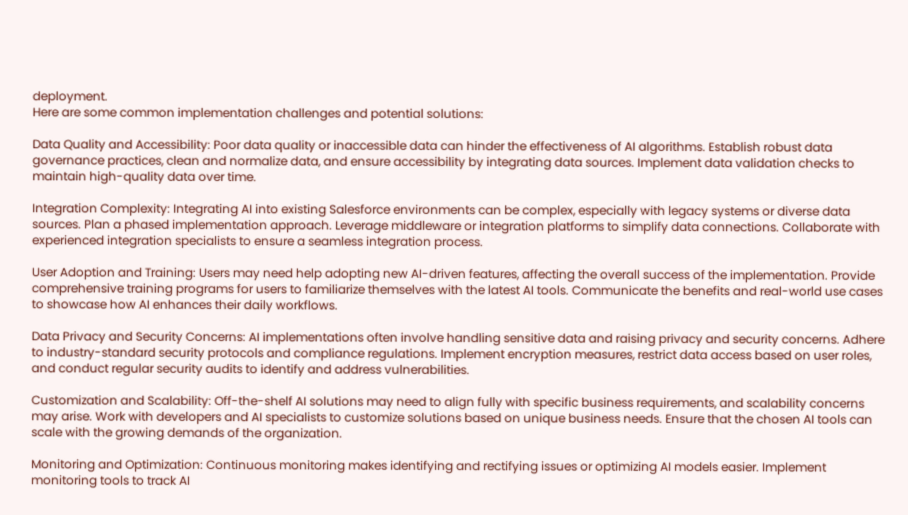deployment.
Here are some common implementation challenges and potential solutions:

Data Quality and Accessibility: Poor data quality or inaccessible data can hinder the effectiveness of AI algorithms. Establish robust data governance practices, clean and normalize data, and ensure accessibility by integrating data sources. Implement data validation checks to maintain high-quality data over time.

Integration Complexity: Integrating AI into existing Salesforce environments can be complex, especially with legacy systems or diverse data sources. Plan a phased implementation approach. Leverage middleware or integration platforms to simplify data connections. Collaborate with experienced integration specialists to ensure a seamless integration process.

User Adoption and Training: Users may need help adopting new AI-driven features, affecting the overall success of the implementation. Provide comprehensive training programs for users to familiarize themselves with the latest AI tools. Communicate the benefits and real-world use cases to showcase how AI enhances their daily workflows.

Data Privacy and Security Concerns: AI implementations often involve handling sensitive data and raising privacy and security concerns. Adhere to industry-standard security protocols and compliance regulations. Implement encryption measures, restrict data access based on user roles, and conduct regular security audits to identify and address vulnerabilities.

Customization and Scalability: Off-the-shelf AI solutions may need to align fully with specific business requirements, and scalability concerns may arise. Work with developers and AI specialists to customize solutions based on unique business needs. Ensure that the chosen AI tools can scale with the growing demands of the organization.

Monitoring and Optimization: Continuous monitoring makes identifying and rectifying issues or optimizing AI models easier. Implement monitoring tools to track AI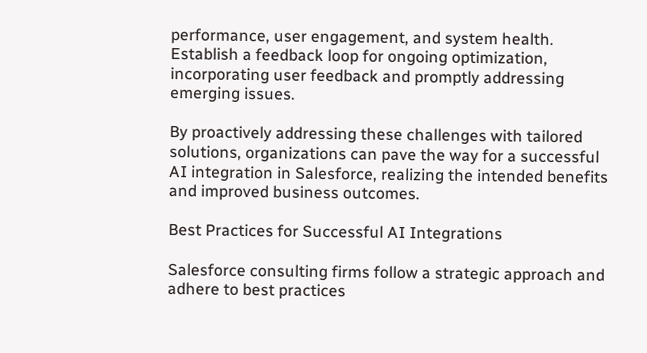performance, user engagement, and system health. Establish a feedback loop for ongoing optimization, incorporating user feedback and promptly addressing emerging issues.

By proactively addressing these challenges with tailored solutions, organizations can pave the way for a successful AI integration in Salesforce, realizing the intended benefits and improved business outcomes.

Best Practices for Successful AI Integrations

Salesforce consulting firms follow a strategic approach and adhere to best practices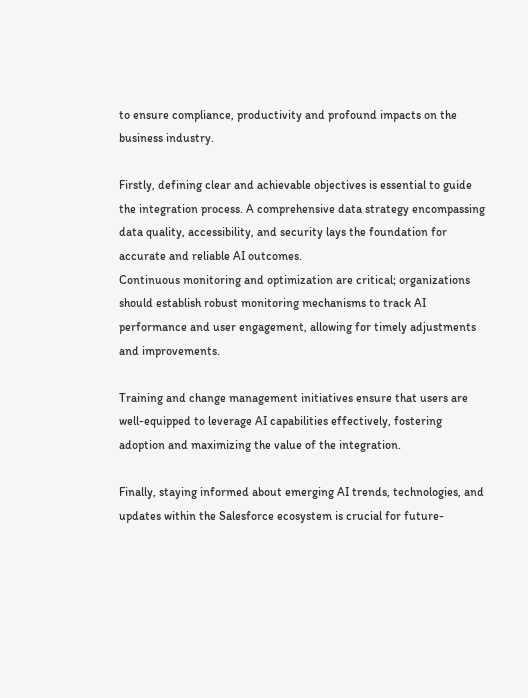to ensure compliance, productivity and profound impacts on the business industry.

Firstly, defining clear and achievable objectives is essential to guide the integration process. A comprehensive data strategy encompassing data quality, accessibility, and security lays the foundation for accurate and reliable AI outcomes.
Continuous monitoring and optimization are critical; organizations should establish robust monitoring mechanisms to track AI performance and user engagement, allowing for timely adjustments and improvements.

Training and change management initiatives ensure that users are well-equipped to leverage AI capabilities effectively, fostering adoption and maximizing the value of the integration.

Finally, staying informed about emerging AI trends, technologies, and updates within the Salesforce ecosystem is crucial for future-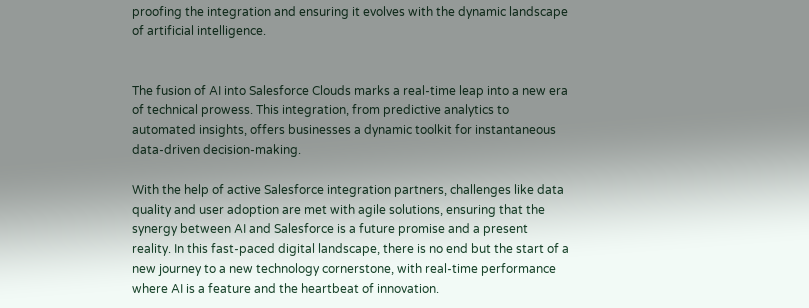proofing the integration and ensuring it evolves with the dynamic landscape of artificial intelligence.


The fusion of AI into Salesforce Clouds marks a real-time leap into a new era of technical prowess. This integration, from predictive analytics to automated insights, offers businesses a dynamic toolkit for instantaneous data-driven decision-making.

With the help of active Salesforce integration partners, challenges like data quality and user adoption are met with agile solutions, ensuring that the synergy between AI and Salesforce is a future promise and a present reality. In this fast-paced digital landscape, there is no end but the start of a new journey to a new technology cornerstone, with real-time performance where AI is a feature and the heartbeat of innovation.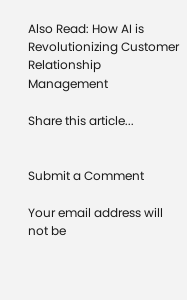Also Read: How AI is Revolutionizing Customer Relationship Management

Share this article...


Submit a Comment

Your email address will not be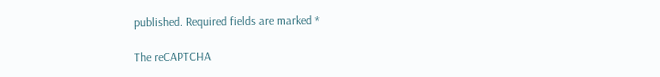published. Required fields are marked *

The reCAPTCHA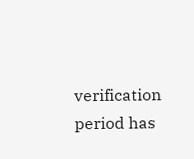verification period has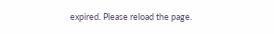expired. Please reload the page.